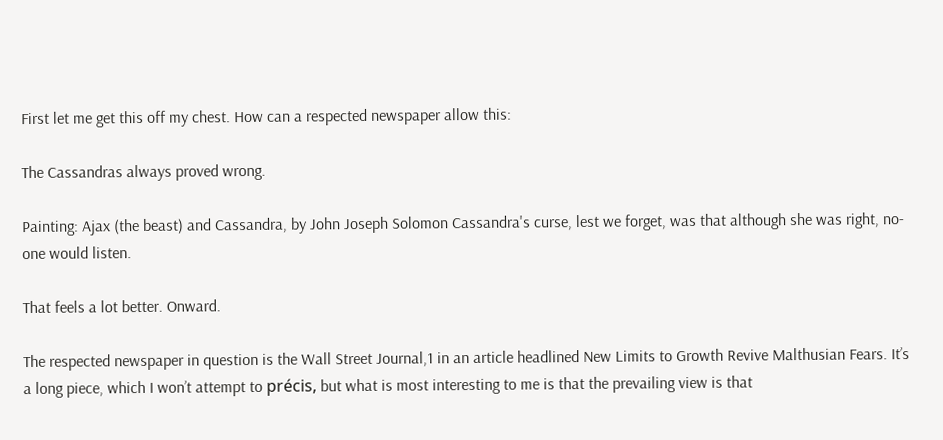First let me get this off my chest. How can a respected newspaper allow this:

The Cassandras always proved wrong.

Painting: Ajax (the beast) and Cassandra, by John Joseph Solomon Cassandra's curse, lest we forget, was that although she was right, no-one would listen.

That feels a lot better. Onward.

The respected newspaper in question is the Wall Street Journal,1 in an article headlined New Limits to Growth Revive Malthusian Fears. It’s a long piece, which I won’t attempt to précis, but what is most interesting to me is that the prevailing view is that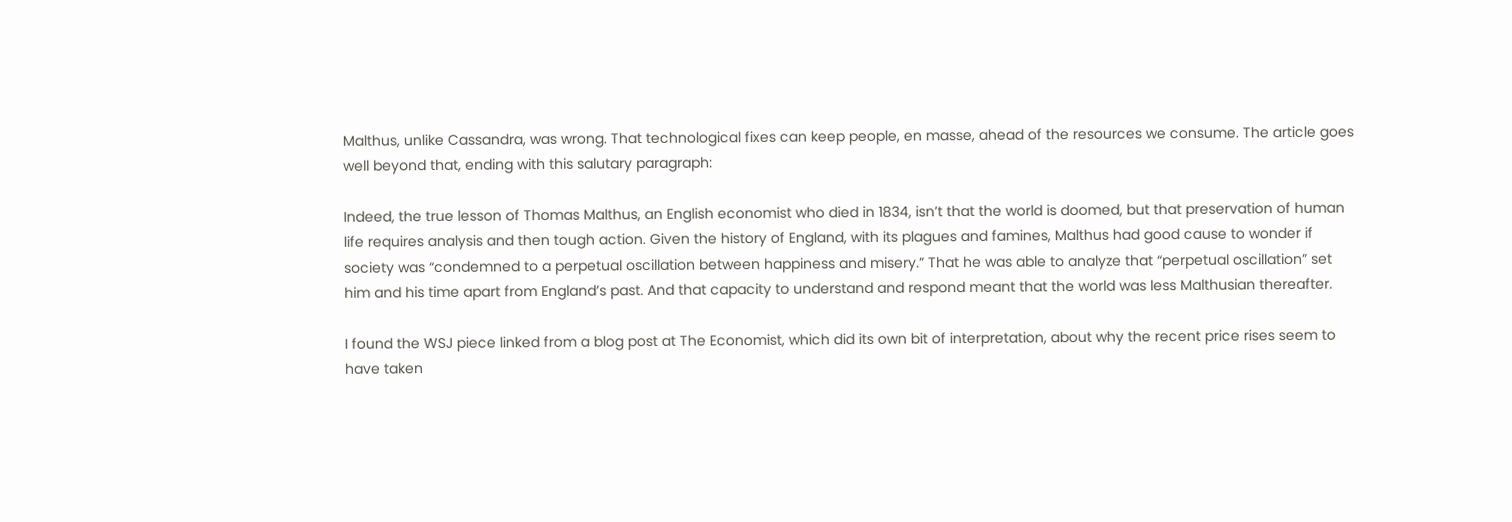Malthus, unlike Cassandra, was wrong. That technological fixes can keep people, en masse, ahead of the resources we consume. The article goes well beyond that, ending with this salutary paragraph:

Indeed, the true lesson of Thomas Malthus, an English economist who died in 1834, isn’t that the world is doomed, but that preservation of human life requires analysis and then tough action. Given the history of England, with its plagues and famines, Malthus had good cause to wonder if society was “condemned to a perpetual oscillation between happiness and misery.” That he was able to analyze that “perpetual oscillation” set him and his time apart from England’s past. And that capacity to understand and respond meant that the world was less Malthusian thereafter.

I found the WSJ piece linked from a blog post at The Economist, which did its own bit of interpretation, about why the recent price rises seem to have taken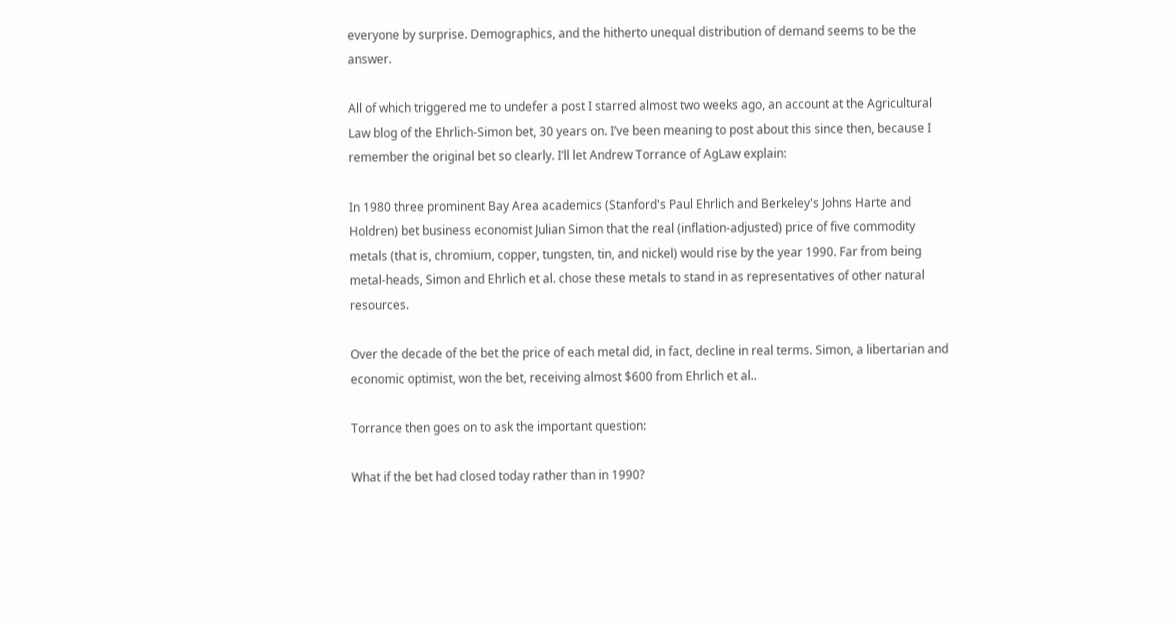everyone by surprise. Demographics, and the hitherto unequal distribution of demand seems to be the answer.

All of which triggered me to undefer a post I starred almost two weeks ago, an account at the Agricultural Law blog of the Ehrlich-Simon bet, 30 years on. I’ve been meaning to post about this since then, because I remember the original bet so clearly. I’ll let Andrew Torrance of AgLaw explain:

In 1980 three prominent Bay Area academics (Stanford's Paul Ehrlich and Berkeley's Johns Harte and Holdren) bet business economist Julian Simon that the real (inflation-adjusted) price of five commodity metals (that is, chromium, copper, tungsten, tin, and nickel) would rise by the year 1990. Far from being metal-heads, Simon and Ehrlich et al. chose these metals to stand in as representatives of other natural resources.

Over the decade of the bet the price of each metal did, in fact, decline in real terms. Simon, a libertarian and economic optimist, won the bet, receiving almost $600 from Ehrlich et al..

Torrance then goes on to ask the important question:

What if the bet had closed today rather than in 1990?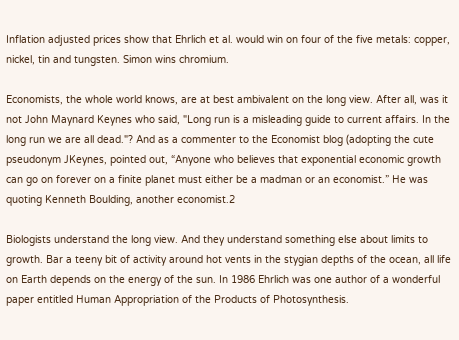Inflation adjusted prices show that Ehrlich et al. would win on four of the five metals: copper, nickel, tin and tungsten. Simon wins chromium.

Economists, the whole world knows, are at best ambivalent on the long view. After all, was it not John Maynard Keynes who said, "Long run is a misleading guide to current affairs. In the long run we are all dead."? And as a commenter to the Economist blog (adopting the cute pseudonym JKeynes, pointed out, “Anyone who believes that exponential economic growth can go on forever on a finite planet must either be a madman or an economist.” He was quoting Kenneth Boulding, another economist.2

Biologists understand the long view. And they understand something else about limits to growth. Bar a teeny bit of activity around hot vents in the stygian depths of the ocean, all life on Earth depends on the energy of the sun. In 1986 Ehrlich was one author of a wonderful paper entitled Human Appropriation of the Products of Photosynthesis.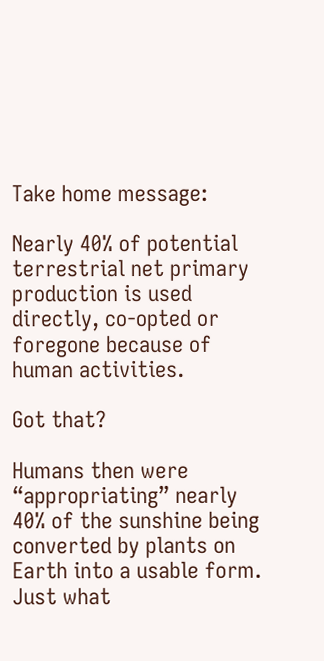Take home message:

Nearly 40% of potential terrestrial net primary production is used directly, co-opted or foregone because of human activities.

Got that?

Humans then were “appropriating” nearly 40% of the sunshine being converted by plants on Earth into a usable form. Just what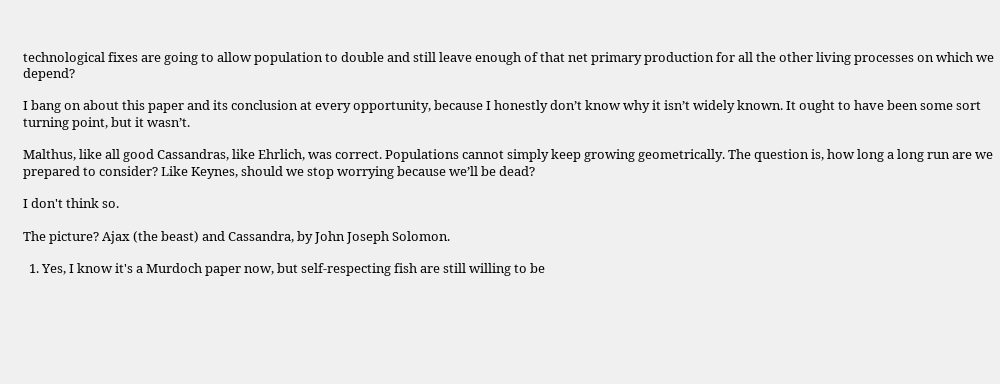technological fixes are going to allow population to double and still leave enough of that net primary production for all the other living processes on which we depend?

I bang on about this paper and its conclusion at every opportunity, because I honestly don’t know why it isn’t widely known. It ought to have been some sort turning point, but it wasn’t.

Malthus, like all good Cassandras, like Ehrlich, was correct. Populations cannot simply keep growing geometrically. The question is, how long a long run are we prepared to consider? Like Keynes, should we stop worrying because we’ll be dead?

I don't think so.

The picture? Ajax (the beast) and Cassandra, by John Joseph Solomon.

  1. Yes, I know it's a Murdoch paper now, but self-respecting fish are still willing to be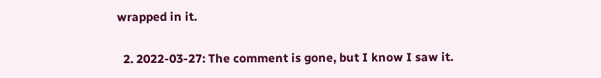wrapped in it.

  2. 2022-03-27: The comment is gone, but I know I saw it.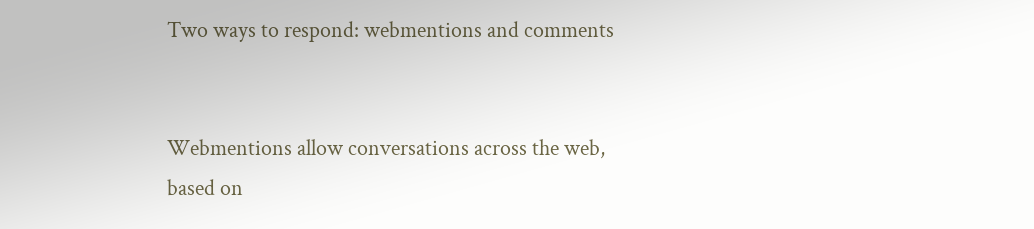Two ways to respond: webmentions and comments


Webmentions allow conversations across the web, based on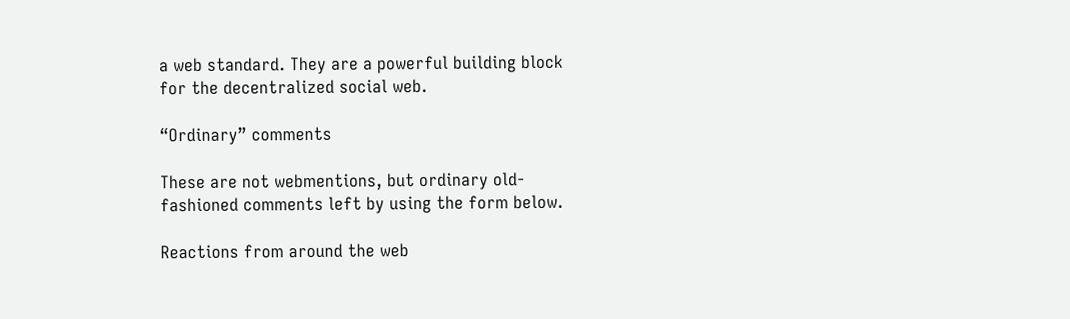a web standard. They are a powerful building block for the decentralized social web.

“Ordinary” comments

These are not webmentions, but ordinary old-fashioned comments left by using the form below.

Reactions from around the web